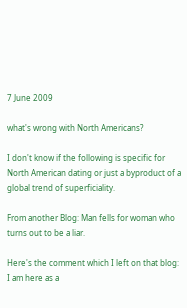7 June 2009

what's wrong with North Americans?

I don't know if the following is specific for North American dating or just a byproduct of a global trend of superficiality.

From another Blog: Man fells for woman who turns out to be a liar.

Here's the comment which I left on that blog:
I am here as a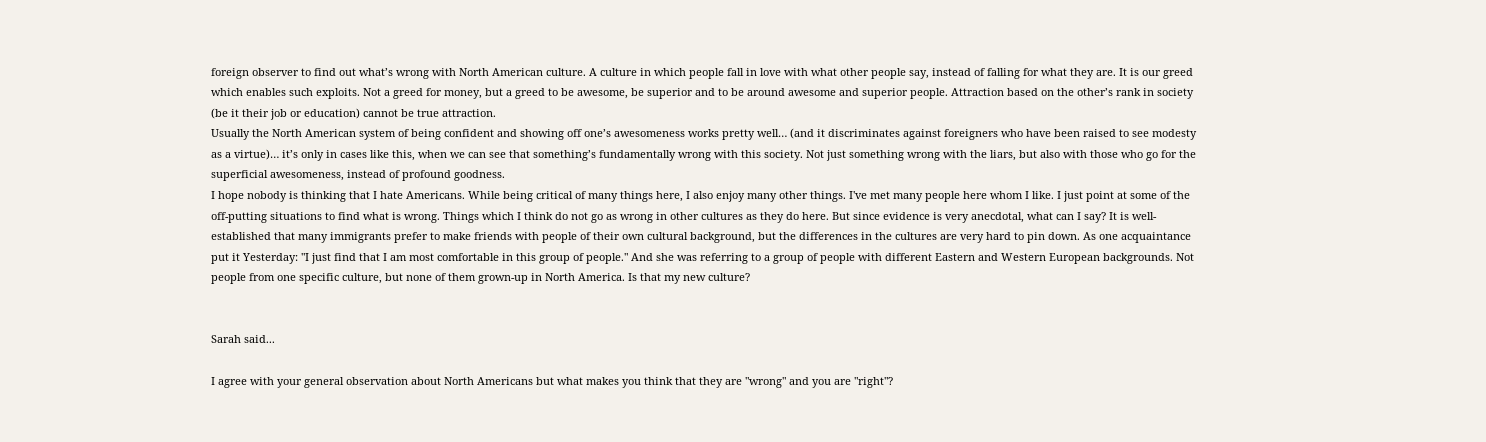foreign observer to find out what’s wrong with North American culture. A culture in which people fall in love with what other people say, instead of falling for what they are. It is our greed which enables such exploits. Not a greed for money, but a greed to be awesome, be superior and to be around awesome and superior people. Attraction based on the other’s rank in society (be it their job or education) cannot be true attraction.
Usually the North American system of being confident and showing off one’s awesomeness works pretty well… (and it discriminates against foreigners who have been raised to see modesty as a virtue)… it’s only in cases like this, when we can see that something’s fundamentally wrong with this society. Not just something wrong with the liars, but also with those who go for the superficial awesomeness, instead of profound goodness.
I hope nobody is thinking that I hate Americans. While being critical of many things here, I also enjoy many other things. I've met many people here whom I like. I just point at some of the off-putting situations to find what is wrong. Things which I think do not go as wrong in other cultures as they do here. But since evidence is very anecdotal, what can I say? It is well-established that many immigrants prefer to make friends with people of their own cultural background, but the differences in the cultures are very hard to pin down. As one acquaintance put it Yesterday: "I just find that I am most comfortable in this group of people." And she was referring to a group of people with different Eastern and Western European backgrounds. Not people from one specific culture, but none of them grown-up in North America. Is that my new culture?


Sarah said...

I agree with your general observation about North Americans but what makes you think that they are "wrong" and you are "right"?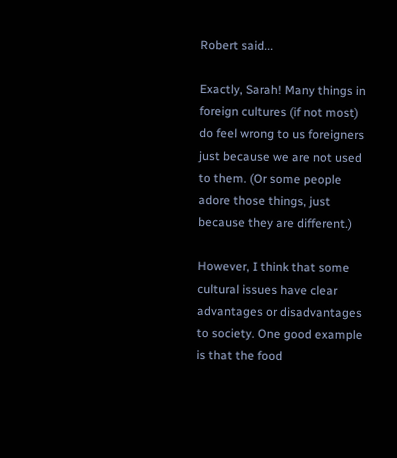Robert said...

Exactly, Sarah! Many things in foreign cultures (if not most) do feel wrong to us foreigners just because we are not used to them. (Or some people adore those things, just because they are different.)

However, I think that some cultural issues have clear advantages or disadvantages to society. One good example is that the food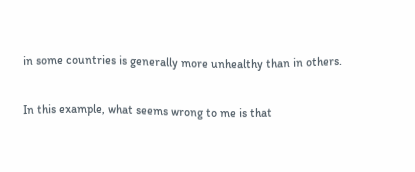in some countries is generally more unhealthy than in others.

In this example, what seems wrong to me is that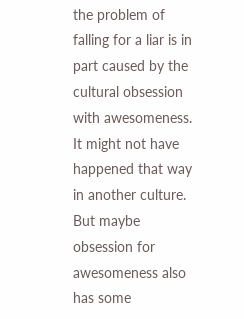the problem of falling for a liar is in part caused by the cultural obsession with awesomeness. It might not have happened that way in another culture.
But maybe obsession for awesomeness also has some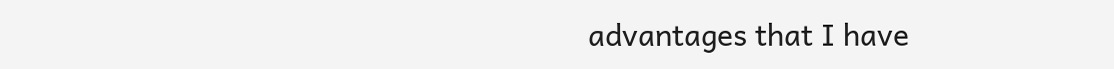advantages that I have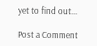yet to find out...

Post a Comment